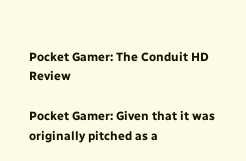Pocket Gamer: The Conduit HD Review

Pocket Gamer: Given that it was originally pitched as a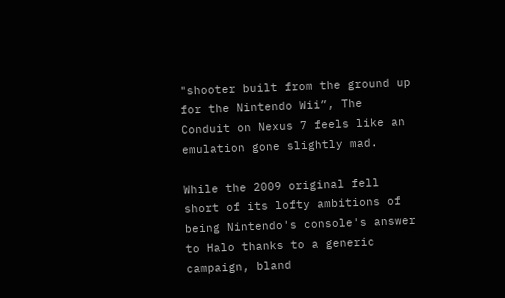"shooter built from the ground up for the Nintendo Wii”, The Conduit on Nexus 7 feels like an emulation gone slightly mad.

While the 2009 original fell short of its lofty ambitions of being Nintendo's console's answer to Halo thanks to a generic campaign, bland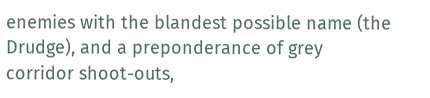enemies with the blandest possible name (the Drudge), and a preponderance of grey corridor shoot-outs,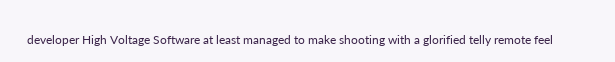developer High Voltage Software at least managed to make shooting with a glorified telly remote feel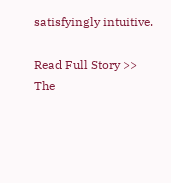satisfyingly intuitive.

Read Full Story >>
The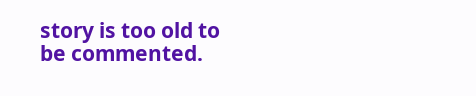story is too old to be commented.